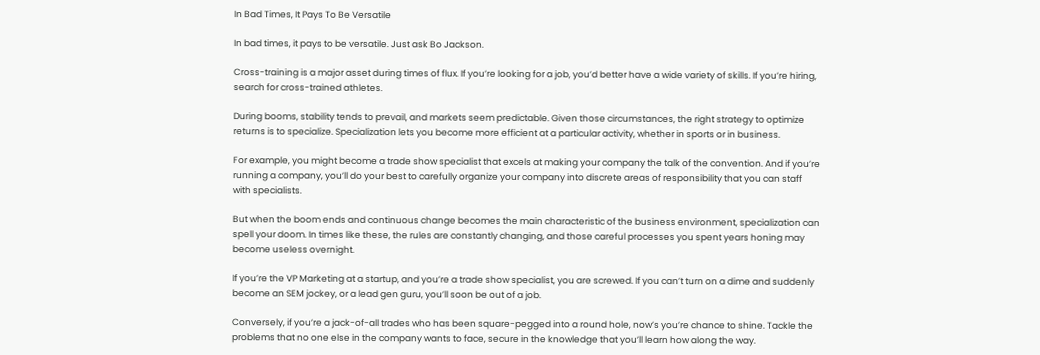In Bad Times, It Pays To Be Versatile

In bad times, it pays to be versatile. Just ask Bo Jackson.

Cross-training is a major asset during times of flux. If you’re looking for a job, you’d better have a wide variety of skills. If you’re hiring, search for cross-trained athletes.

During booms, stability tends to prevail, and markets seem predictable. Given those circumstances, the right strategy to optimize returns is to specialize. Specialization lets you become more efficient at a particular activity, whether in sports or in business.

For example, you might become a trade show specialist that excels at making your company the talk of the convention. And if you’re running a company, you’ll do your best to carefully organize your company into discrete areas of responsibility that you can staff with specialists.

But when the boom ends and continuous change becomes the main characteristic of the business environment, specialization can spell your doom. In times like these, the rules are constantly changing, and those careful processes you spent years honing may become useless overnight.

If you’re the VP Marketing at a startup, and you’re a trade show specialist, you are screwed. If you can’t turn on a dime and suddenly become an SEM jockey, or a lead gen guru, you’ll soon be out of a job.

Conversely, if you’re a jack-of-all trades who has been square-pegged into a round hole, now’s you’re chance to shine. Tackle the problems that no one else in the company wants to face, secure in the knowledge that you’ll learn how along the way.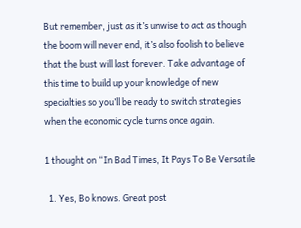But remember, just as it’s unwise to act as though the boom will never end, it’s also foolish to believe that the bust will last forever. Take advantage of this time to build up your knowledge of new specialties so you’ll be ready to switch strategies when the economic cycle turns once again.

1 thought on “In Bad Times, It Pays To Be Versatile

  1. Yes, Bo knows. Great post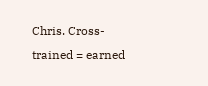Chris. Cross-trained = earned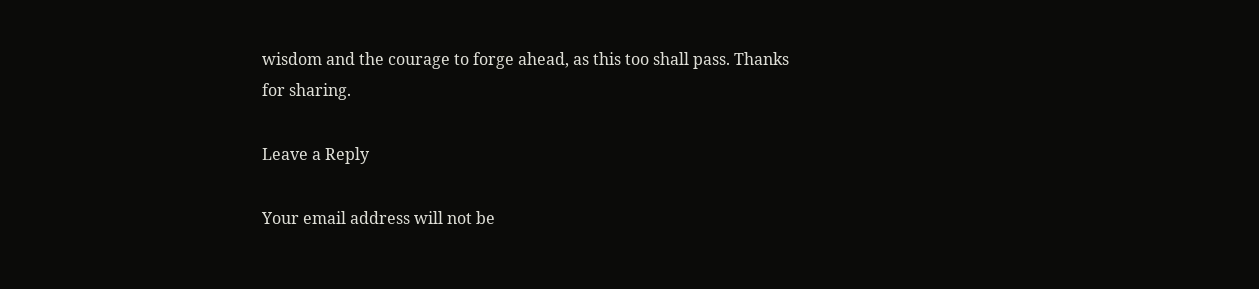wisdom and the courage to forge ahead, as this too shall pass. Thanks for sharing.

Leave a Reply

Your email address will not be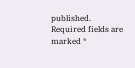published. Required fields are marked *